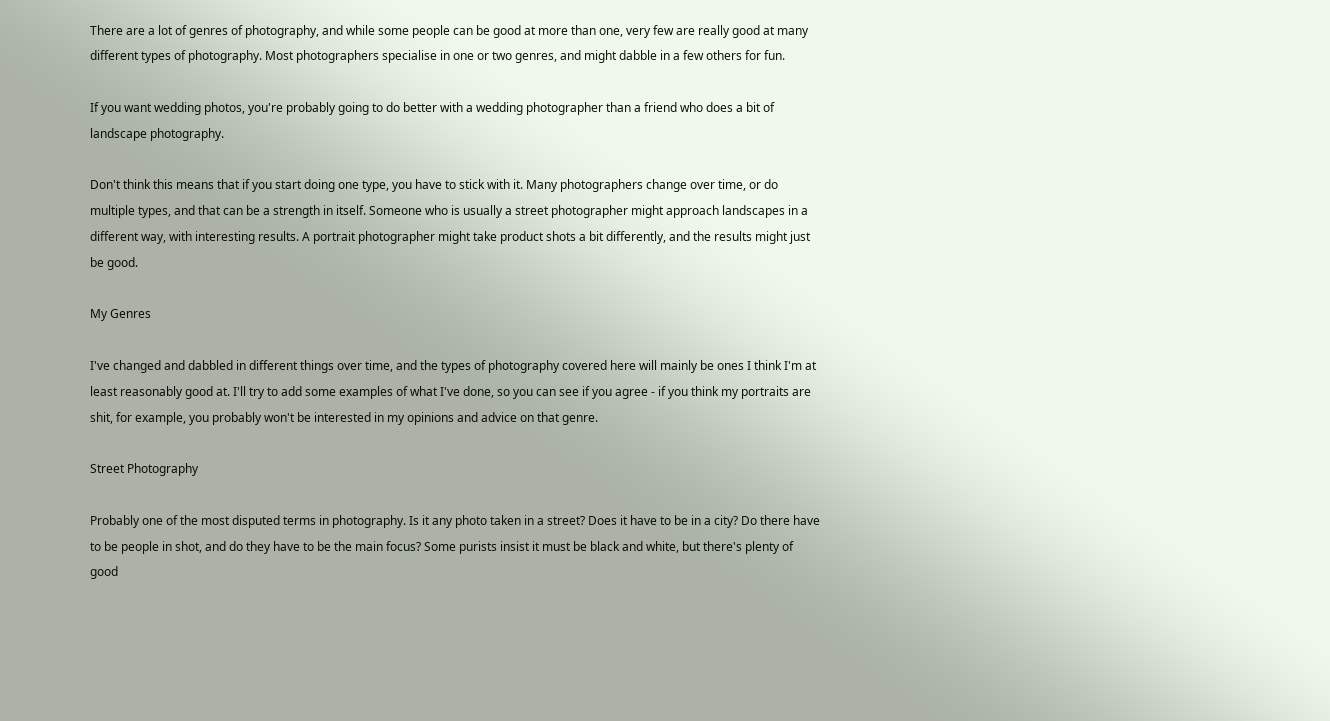There are a lot of genres of photography, and while some people can be good at more than one, very few are really good at many different types of photography. Most photographers specialise in one or two genres, and might dabble in a few others for fun.

If you want wedding photos, you're probably going to do better with a wedding photographer than a friend who does a bit of landscape photography.

Don't think this means that if you start doing one type, you have to stick with it. Many photographers change over time, or do multiple types, and that can be a strength in itself. Someone who is usually a street photographer might approach landscapes in a different way, with interesting results. A portrait photographer might take product shots a bit differently, and the results might just be good.

My Genres

I've changed and dabbled in different things over time, and the types of photography covered here will mainly be ones I think I'm at least reasonably good at. I'll try to add some examples of what I've done, so you can see if you agree - if you think my portraits are shit, for example, you probably won't be interested in my opinions and advice on that genre.

Street Photography

Probably one of the most disputed terms in photography. Is it any photo taken in a street? Does it have to be in a city? Do there have to be people in shot, and do they have to be the main focus? Some purists insist it must be black and white, but there's plenty of good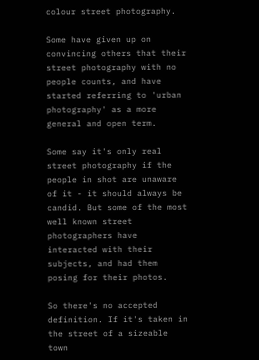colour street photography.

Some have given up on convincing others that their street photography with no people counts, and have started referring to 'urban photography' as a more general and open term.

Some say it's only real street photography if the people in shot are unaware of it - it should always be candid. But some of the most well known street photographers have interacted with their subjects, and had them posing for their photos.

So there's no accepted definition. If it's taken in the street of a sizeable town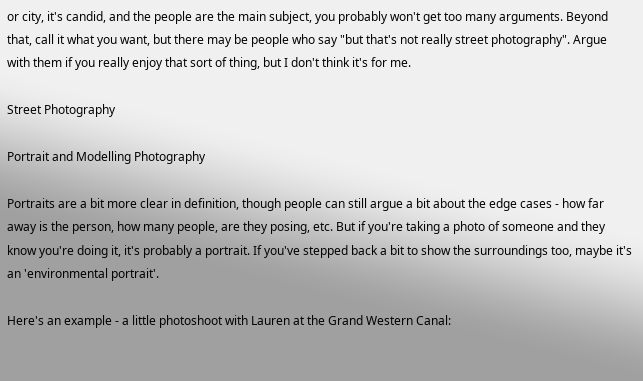or city, it's candid, and the people are the main subject, you probably won't get too many arguments. Beyond that, call it what you want, but there may be people who say "but that's not really street photography". Argue with them if you really enjoy that sort of thing, but I don't think it's for me.

Street Photography

Portrait and Modelling Photography

Portraits are a bit more clear in definition, though people can still argue a bit about the edge cases - how far away is the person, how many people, are they posing, etc. But if you're taking a photo of someone and they know you're doing it, it's probably a portrait. If you've stepped back a bit to show the surroundings too, maybe it's an 'environmental portrait'.

Here's an example - a little photoshoot with Lauren at the Grand Western Canal: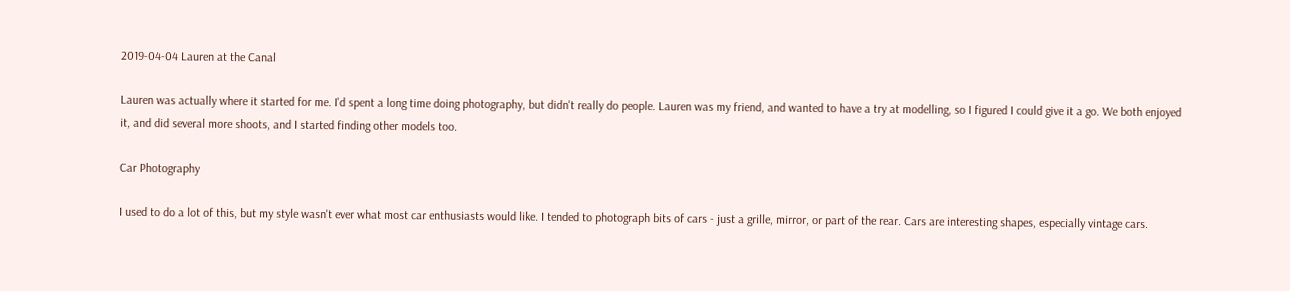2019-04-04 Lauren at the Canal

Lauren was actually where it started for me. I'd spent a long time doing photography, but didn't really do people. Lauren was my friend, and wanted to have a try at modelling, so I figured I could give it a go. We both enjoyed it, and did several more shoots, and I started finding other models too.

Car Photography

I used to do a lot of this, but my style wasn't ever what most car enthusiasts would like. I tended to photograph bits of cars - just a grille, mirror, or part of the rear. Cars are interesting shapes, especially vintage cars.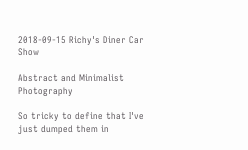2018-09-15 Richy's Diner Car Show

Abstract and Minimalist Photography

So tricky to define that I've just dumped them in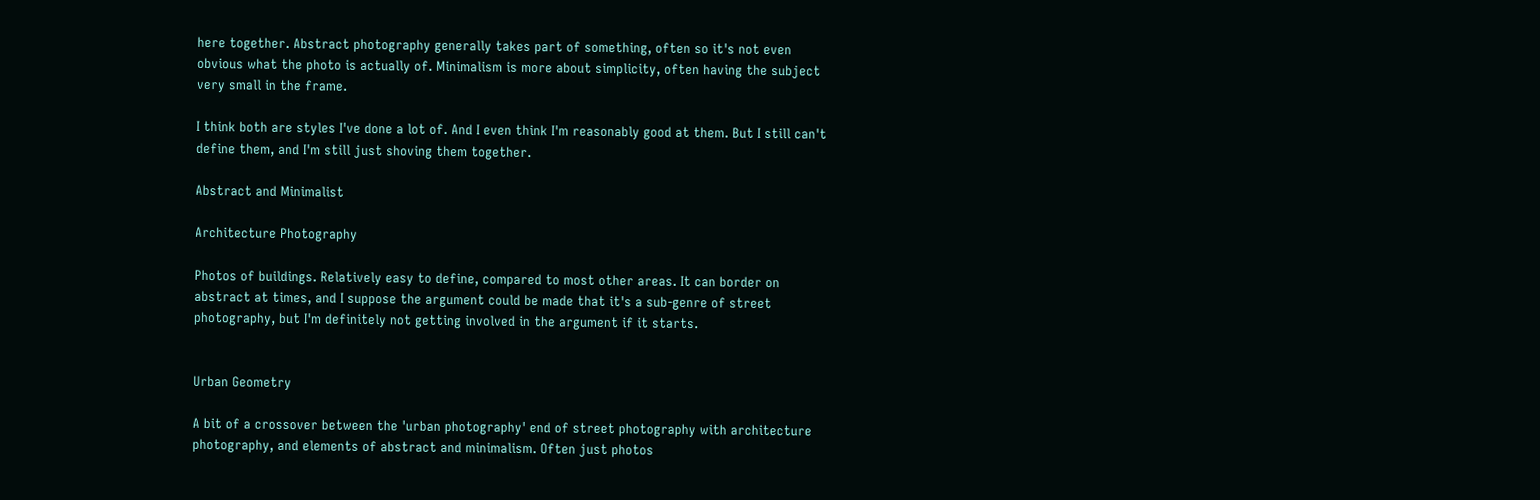here together. Abstract photography generally takes part of something, often so it's not even obvious what the photo is actually of. Minimalism is more about simplicity, often having the subject very small in the frame.

I think both are styles I've done a lot of. And I even think I'm reasonably good at them. But I still can't define them, and I'm still just shoving them together.

Abstract and Minimalist

Architecture Photography

Photos of buildings. Relatively easy to define, compared to most other areas. It can border on abstract at times, and I suppose the argument could be made that it's a sub-genre of street photography, but I'm definitely not getting involved in the argument if it starts.


Urban Geometry

A bit of a crossover between the 'urban photography' end of street photography with architecture photography, and elements of abstract and minimalism. Often just photos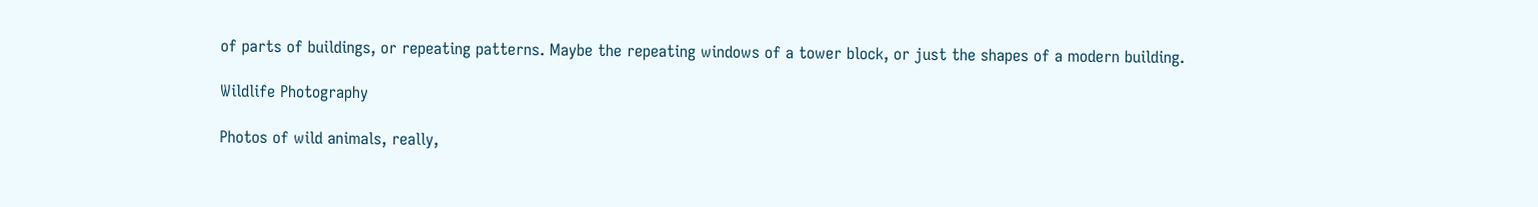of parts of buildings, or repeating patterns. Maybe the repeating windows of a tower block, or just the shapes of a modern building.

Wildlife Photography

Photos of wild animals, really,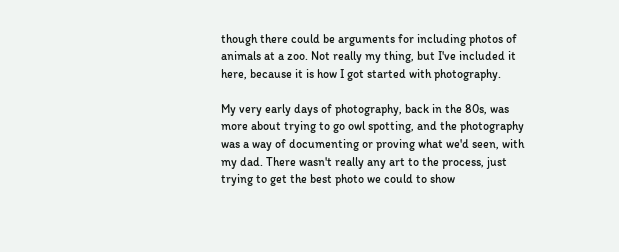though there could be arguments for including photos of animals at a zoo. Not really my thing, but I've included it here, because it is how I got started with photography.

My very early days of photography, back in the 80s, was more about trying to go owl spotting, and the photography was a way of documenting or proving what we'd seen, with my dad. There wasn't really any art to the process, just trying to get the best photo we could to show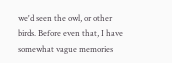we'd seen the owl, or other birds. Before even that, I have somewhat vague memories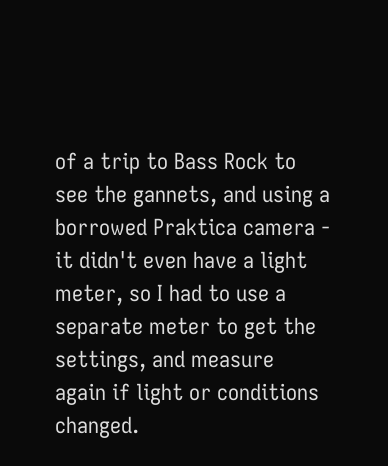of a trip to Bass Rock to see the gannets, and using a borrowed Praktica camera - it didn't even have a light meter, so I had to use a separate meter to get the settings, and measure again if light or conditions changed.